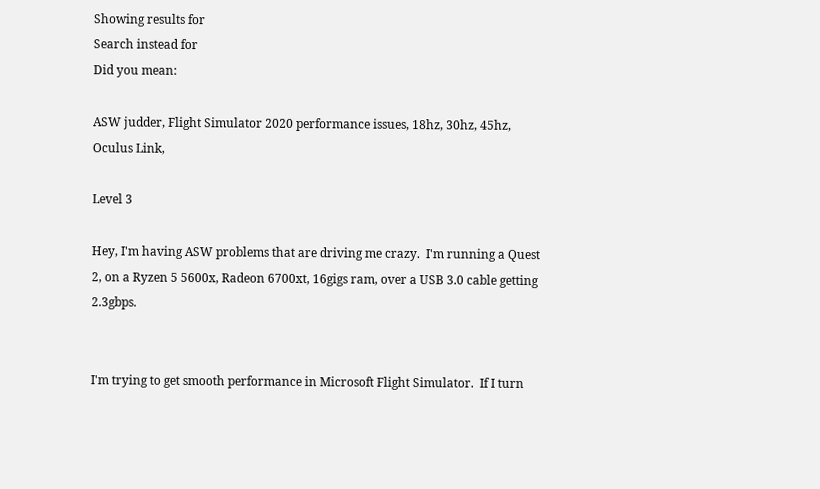Showing results for
Search instead for
Did you mean:

ASW judder, Flight Simulator 2020 performance issues, 18hz, 30hz, 45hz, Oculus Link,

Level 3

Hey, I'm having ASW problems that are driving me crazy.  I'm running a Quest 2, on a Ryzen 5 5600x, Radeon 6700xt, 16gigs ram, over a USB 3.0 cable getting 2.3gbps.


I'm trying to get smooth performance in Microsoft Flight Simulator.  If I turn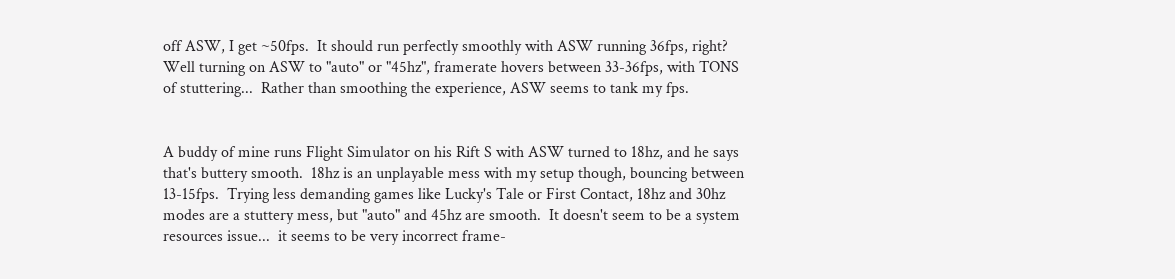off ASW, I get ~50fps.  It should run perfectly smoothly with ASW running 36fps, right?  Well turning on ASW to "auto" or "45hz", framerate hovers between 33-36fps, with TONS of stuttering...  Rather than smoothing the experience, ASW seems to tank my fps.


A buddy of mine runs Flight Simulator on his Rift S with ASW turned to 18hz, and he says that's buttery smooth.  18hz is an unplayable mess with my setup though, bouncing between 13-15fps.  Trying less demanding games like Lucky's Tale or First Contact, 18hz and 30hz modes are a stuttery mess, but "auto" and 45hz are smooth.  It doesn't seem to be a system resources issue...  it seems to be very incorrect frame-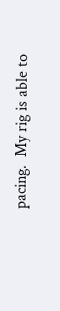pacing.  My rig is able to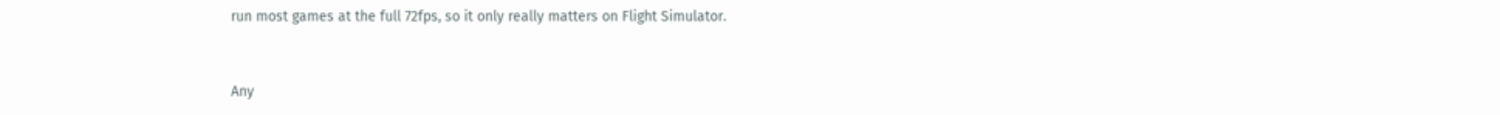run most games at the full 72fps, so it only really matters on Flight Simulator.


Any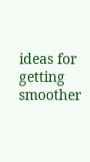ideas for getting smoother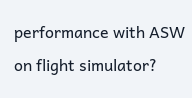performance with ASW on flight simulator?